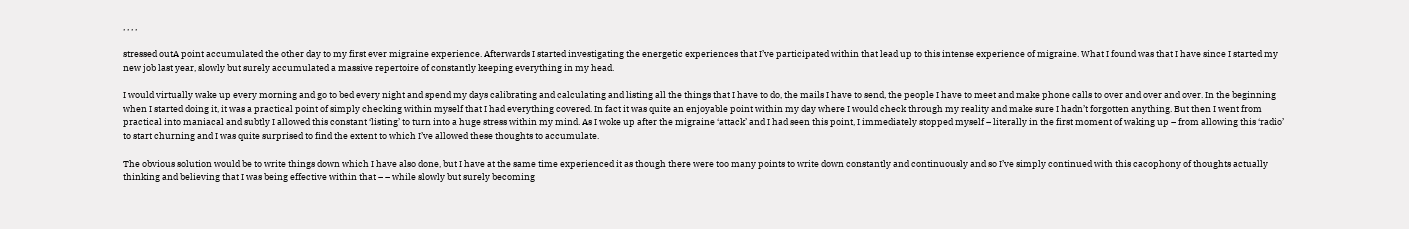, , , ,

stressed outA point accumulated the other day to my first ever migraine experience. Afterwards I started investigating the energetic experiences that I’ve participated within that lead up to this intense experience of migraine. What I found was that I have since I started my new job last year, slowly but surely accumulated a massive repertoire of constantly keeping everything in my head.

I would virtually wake up every morning and go to bed every night and spend my days calibrating and calculating and listing all the things that I have to do, the mails I have to send, the people I have to meet and make phone calls to over and over and over. In the beginning when I started doing it, it was a practical point of simply checking within myself that I had everything covered. In fact it was quite an enjoyable point within my day where I would check through my reality and make sure I hadn’t forgotten anything. But then I went from practical into maniacal and subtly I allowed this constant ‘listing’ to turn into a huge stress within my mind. As I woke up after the migraine ‘attack’ and I had seen this point, I immediately stopped myself – literally in the first moment of waking up – from allowing this ‘radio’ to start churning and I was quite surprised to find the extent to which I’ve allowed these thoughts to accumulate.

The obvious solution would be to write things down which I have also done, but I have at the same time experienced it as though there were too many points to write down constantly and continuously and so I’ve simply continued with this cacophony of thoughts actually thinking and believing that I was being effective within that – – while slowly but surely becoming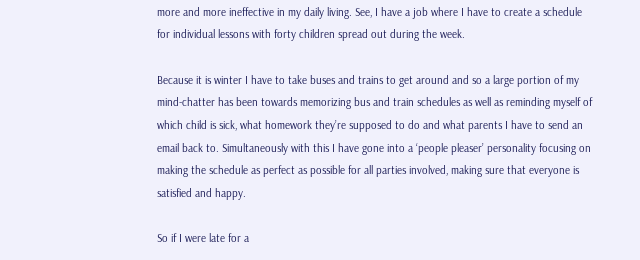more and more ineffective in my daily living. See, I have a job where I have to create a schedule for individual lessons with forty children spread out during the week.

Because it is winter I have to take buses and trains to get around and so a large portion of my mind-chatter has been towards memorizing bus and train schedules as well as reminding myself of which child is sick, what homework they’re supposed to do and what parents I have to send an email back to. Simultaneously with this I have gone into a ‘people pleaser’ personality focusing on making the schedule as perfect as possible for all parties involved, making sure that everyone is satisfied and happy.

So if I were late for a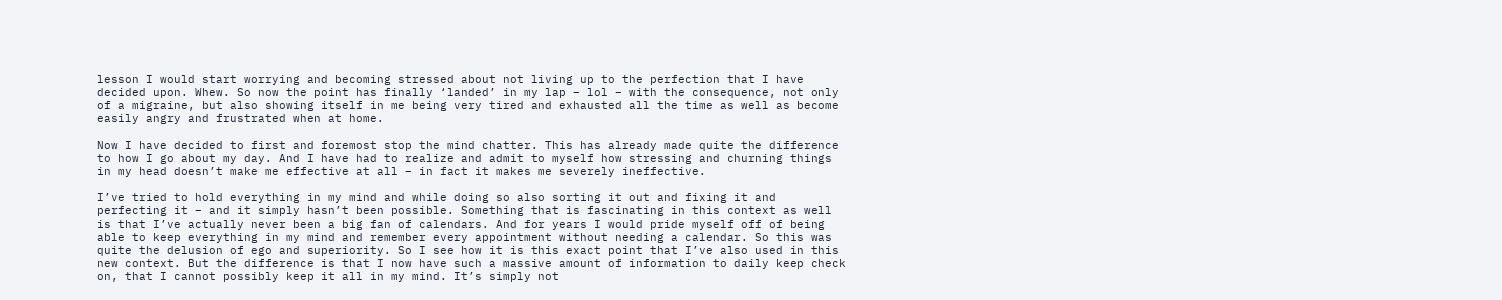lesson I would start worrying and becoming stressed about not living up to the perfection that I have decided upon. Whew. So now the point has finally ‘landed’ in my lap – lol – with the consequence, not only of a migraine, but also showing itself in me being very tired and exhausted all the time as well as become easily angry and frustrated when at home.

Now I have decided to first and foremost stop the mind chatter. This has already made quite the difference to how I go about my day. And I have had to realize and admit to myself how stressing and churning things in my head doesn’t make me effective at all – in fact it makes me severely ineffective.

I’ve tried to hold everything in my mind and while doing so also sorting it out and fixing it and perfecting it – and it simply hasn’t been possible. Something that is fascinating in this context as well is that I’ve actually never been a big fan of calendars. And for years I would pride myself off of being able to keep everything in my mind and remember every appointment without needing a calendar. So this was quite the delusion of ego and superiority. So I see how it is this exact point that I’ve also used in this new context. But the difference is that I now have such a massive amount of information to daily keep check on, that I cannot possibly keep it all in my mind. It’s simply not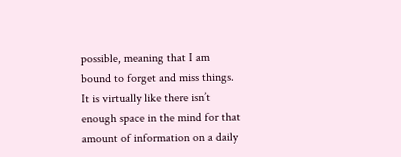possible, meaning that I am bound to forget and miss things. It is virtually like there isn’t enough space in the mind for that amount of information on a daily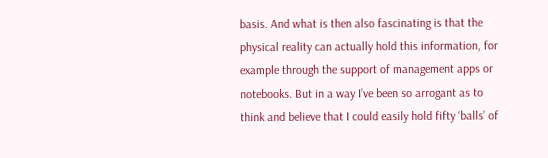basis. And what is then also fascinating is that the physical reality can actually hold this information, for example through the support of management apps or notebooks. But in a way I’ve been so arrogant as to think and believe that I could easily hold fifty ‘balls’ of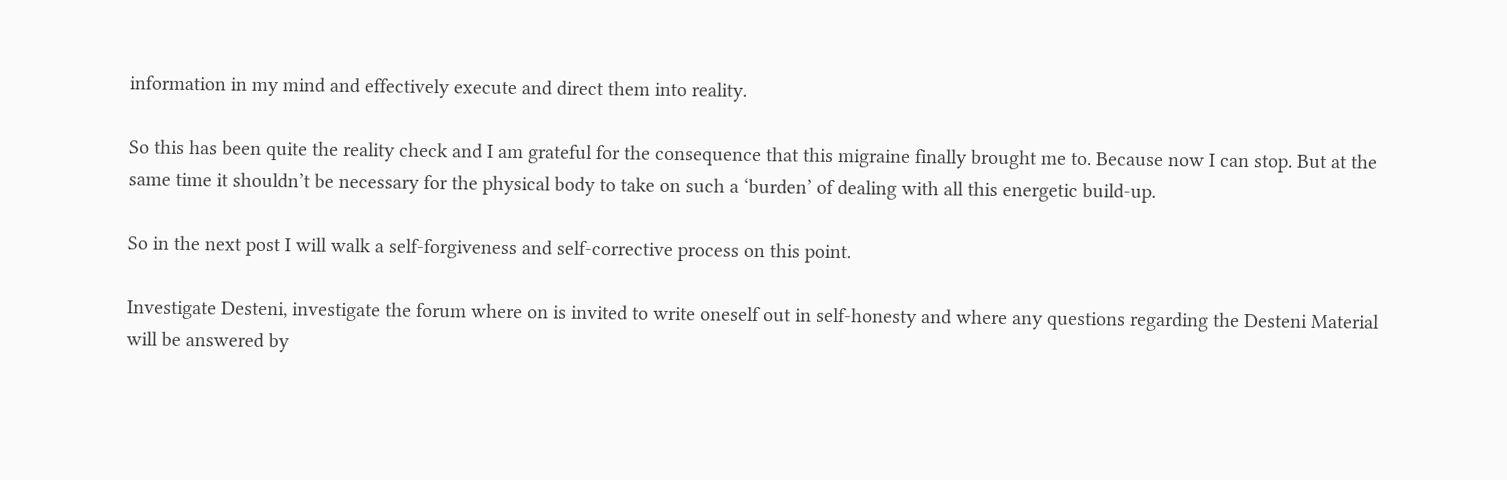information in my mind and effectively execute and direct them into reality.

So this has been quite the reality check and I am grateful for the consequence that this migraine finally brought me to. Because now I can stop. But at the same time it shouldn’t be necessary for the physical body to take on such a ‘burden’ of dealing with all this energetic build-up.

So in the next post I will walk a self-forgiveness and self-corrective process on this point.

Investigate Desteni, investigate the forum where on is invited to write oneself out in self-honesty and where any questions regarding the Desteni Material will be answered by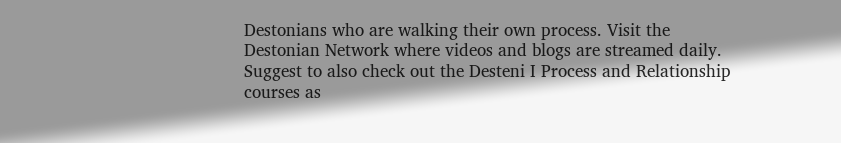Destonians who are walking their own process. Visit the Destonian Network where videos and blogs are streamed daily. Suggest to also check out the Desteni I Process and Relationship courses as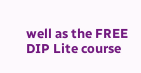well as the FREE DIP Lite course